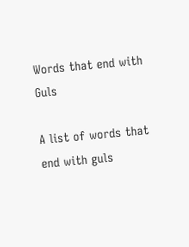Words that end with Guls

A list of words that end with guls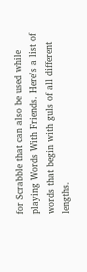for Scrabble that can also be used while playing Words With Friends. Here's a list of words that begin with guls of all different lengths.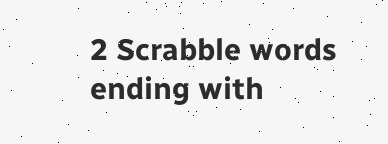2 Scrabble words ending with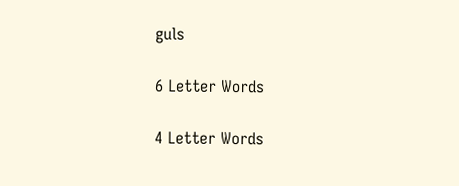guls

6 Letter Words

4 Letter Words